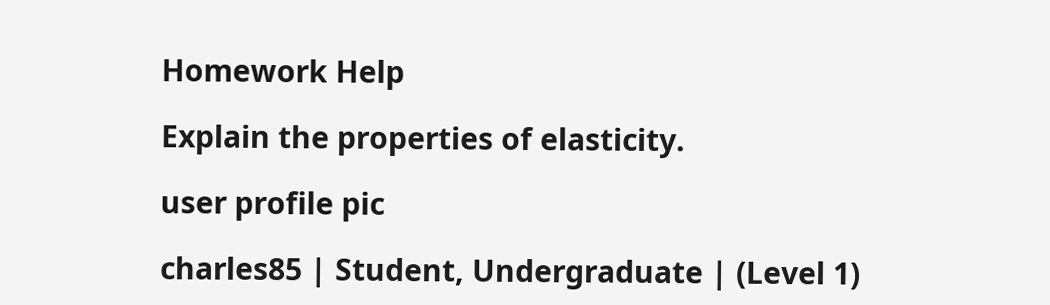Homework Help

Explain the properties of elasticity.

user profile pic

charles85 | Student, Undergraduate | (Level 1)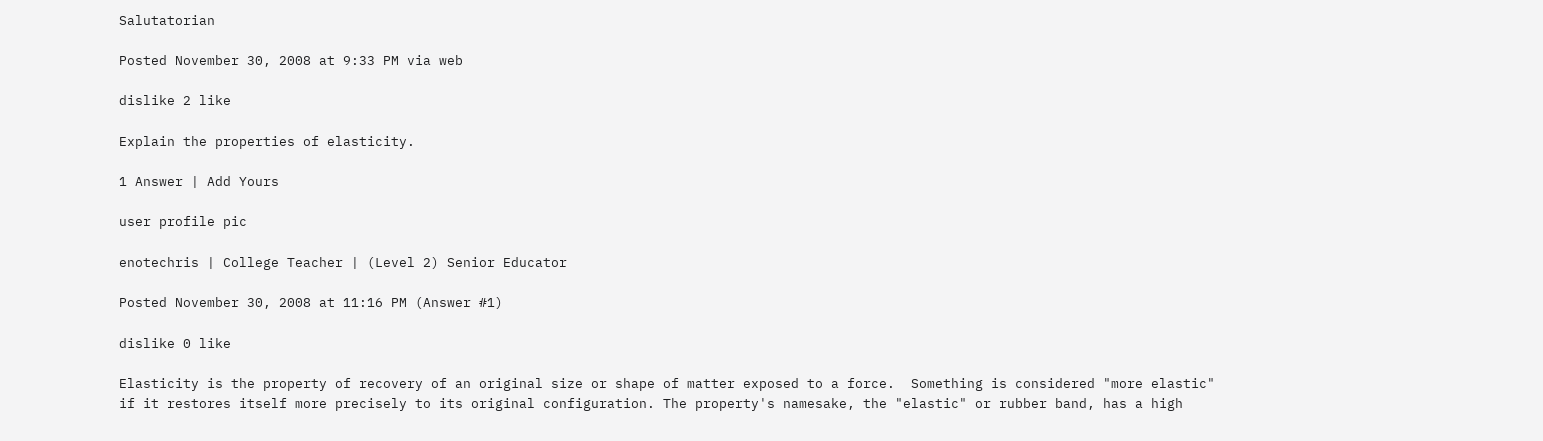Salutatorian

Posted November 30, 2008 at 9:33 PM via web

dislike 2 like

Explain the properties of elasticity.

1 Answer | Add Yours

user profile pic

enotechris | College Teacher | (Level 2) Senior Educator

Posted November 30, 2008 at 11:16 PM (Answer #1)

dislike 0 like

Elasticity is the property of recovery of an original size or shape of matter exposed to a force.  Something is considered "more elastic" if it restores itself more precisely to its original configuration. The property's namesake, the "elastic" or rubber band, has a high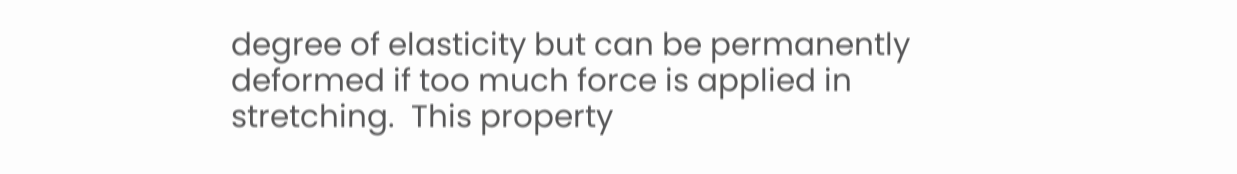degree of elasticity but can be permanently deformed if too much force is applied in stretching.  This property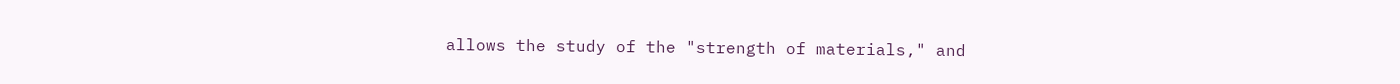allows the study of the "strength of materials," and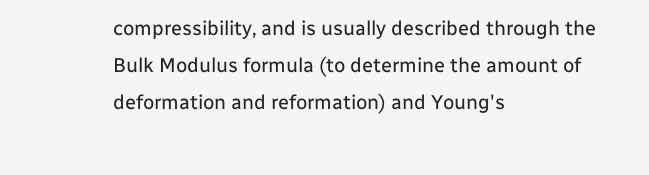compressibility, and is usually described through the Bulk Modulus formula (to determine the amount of deformation and reformation) and Young's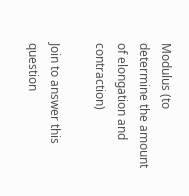Modulus (to determine the amount of elongation and contraction)

Join to answer this question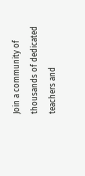Join a community of thousands of dedicated teachers and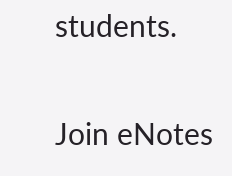students.

Join eNotes